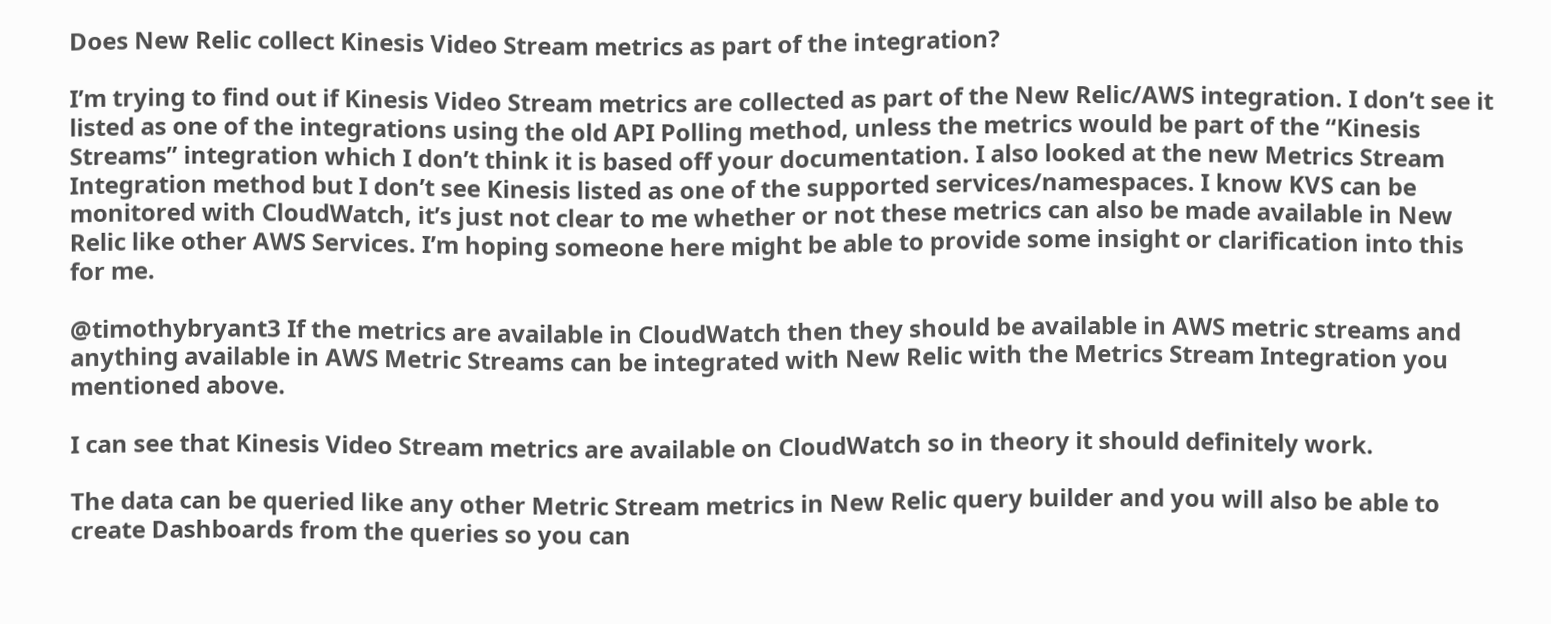Does New Relic collect Kinesis Video Stream metrics as part of the integration?

I’m trying to find out if Kinesis Video Stream metrics are collected as part of the New Relic/AWS integration. I don’t see it listed as one of the integrations using the old API Polling method, unless the metrics would be part of the “Kinesis Streams” integration which I don’t think it is based off your documentation. I also looked at the new Metrics Stream Integration method but I don’t see Kinesis listed as one of the supported services/namespaces. I know KVS can be monitored with CloudWatch, it’s just not clear to me whether or not these metrics can also be made available in New Relic like other AWS Services. I’m hoping someone here might be able to provide some insight or clarification into this for me.

@timothybryant3 If the metrics are available in CloudWatch then they should be available in AWS metric streams and anything available in AWS Metric Streams can be integrated with New Relic with the Metrics Stream Integration you mentioned above.

I can see that Kinesis Video Stream metrics are available on CloudWatch so in theory it should definitely work.

The data can be queried like any other Metric Stream metrics in New Relic query builder and you will also be able to create Dashboards from the queries so you can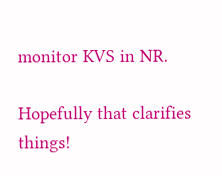monitor KVS in NR.

Hopefully that clarifies things!